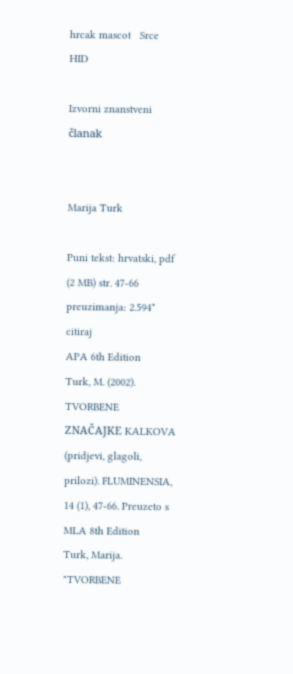hrcak mascot   Srce   HID

Izvorni znanstveni članak


Marija Turk

Puni tekst: hrvatski, pdf (2 MB) str. 47-66 preuzimanja: 2.594* citiraj
APA 6th Edition
Turk, M. (2002). TVORBENE ZNAČAJKE KALKOVA (pridjevi, glagoli, prilozi). FLUMINENSIA, 14 (1), 47-66. Preuzeto s
MLA 8th Edition
Turk, Marija. "TVORBENE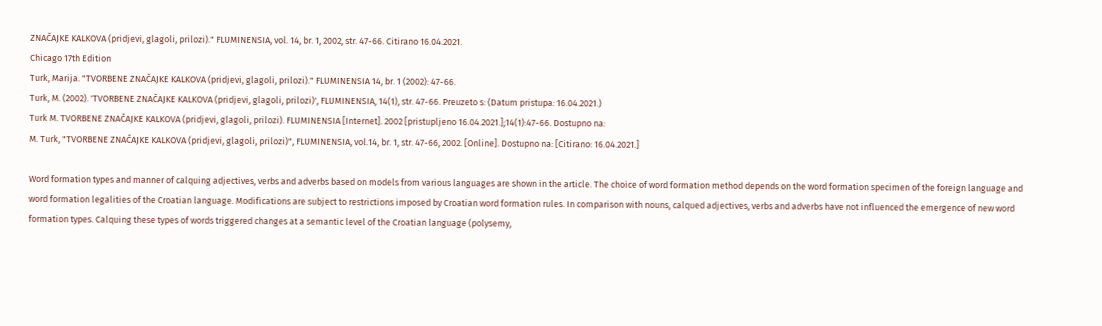ZNAČAJKE KALKOVA (pridjevi, glagoli, prilozi)." FLUMINENSIA, vol. 14, br. 1, 2002, str. 47-66. Citirano 16.04.2021.
Chicago 17th Edition
Turk, Marija. "TVORBENE ZNAČAJKE KALKOVA (pridjevi, glagoli, prilozi)." FLUMINENSIA 14, br. 1 (2002): 47-66.
Turk, M. (2002). 'TVORBENE ZNAČAJKE KALKOVA (pridjevi, glagoli, prilozi)', FLUMINENSIA, 14(1), str. 47-66. Preuzeto s: (Datum pristupa: 16.04.2021.)
Turk M. TVORBENE ZNAČAJKE KALKOVA (pridjevi, glagoli, prilozi). FLUMINENSIA [Internet]. 2002 [pristupljeno 16.04.2021.];14(1):47-66. Dostupno na:
M. Turk, "TVORBENE ZNAČAJKE KALKOVA (pridjevi, glagoli, prilozi)", FLUMINENSIA, vol.14, br. 1, str. 47-66, 2002. [Online]. Dostupno na: [Citirano: 16.04.2021.]

Word formation types and manner of calquing adjectives, verbs and adverbs based on models from various languages are shown in the article. The choice of word formation method depends on the word formation specimen of the foreign language and word formation legalities of the Croatian language. Modifications are subject to restrictions imposed by Croatian word formation rules. In comparison with nouns, calqued adjectives, verbs and adverbs have not influenced the emergence of new word formation types. Calquing these types of words triggered changes at a semantic level of the Croatian language (polysemy,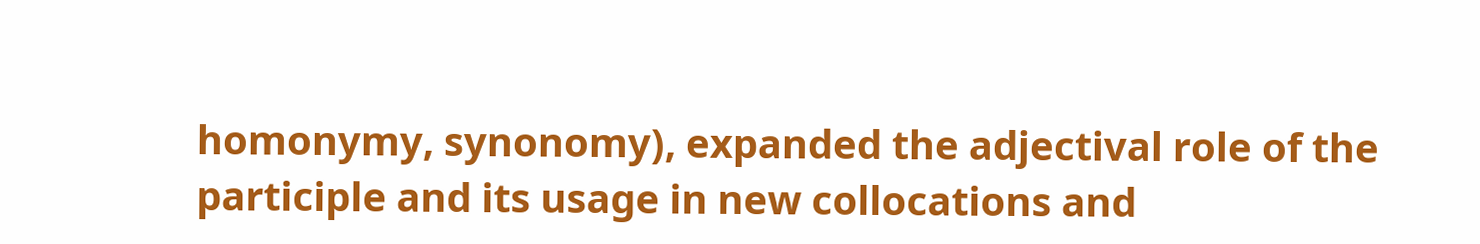homonymy, synonomy), expanded the adjectival role of the participle and its usage in new collocations and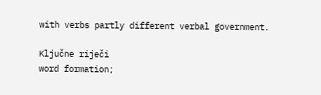with verbs partly different verbal government.

Ključne riječi
word formation;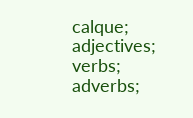calque; adjectives; verbs; adverbs;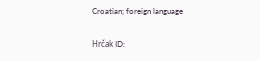Croatian; foreign language

Hrčak ID: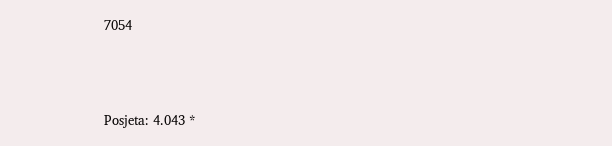7054



Posjeta: 4.043 *